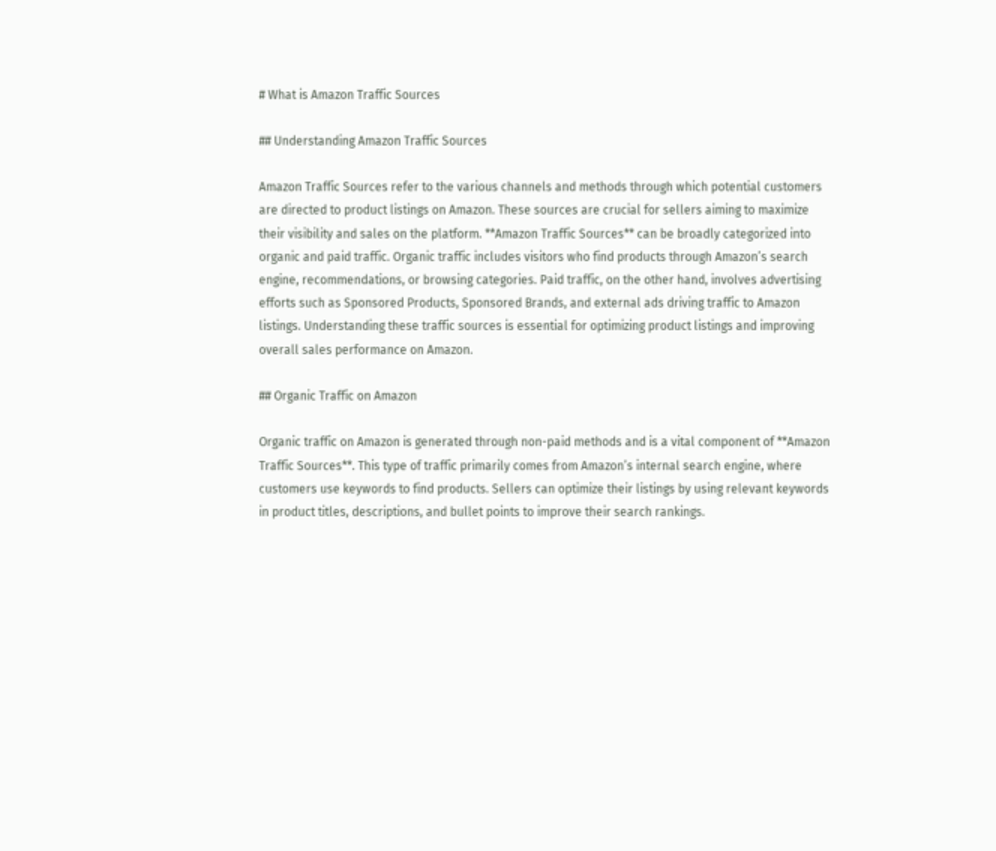# What is Amazon Traffic Sources

## Understanding Amazon Traffic Sources

Amazon Traffic Sources refer to the various channels and methods through which potential customers are directed to product listings on Amazon. These sources are crucial for sellers aiming to maximize their visibility and sales on the platform. **Amazon Traffic Sources** can be broadly categorized into organic and paid traffic. Organic traffic includes visitors who find products through Amazon’s search engine, recommendations, or browsing categories. Paid traffic, on the other hand, involves advertising efforts such as Sponsored Products, Sponsored Brands, and external ads driving traffic to Amazon listings. Understanding these traffic sources is essential for optimizing product listings and improving overall sales performance on Amazon.

## Organic Traffic on Amazon

Organic traffic on Amazon is generated through non-paid methods and is a vital component of **Amazon Traffic Sources**. This type of traffic primarily comes from Amazon’s internal search engine, where customers use keywords to find products. Sellers can optimize their listings by using relevant keywords in product titles, descriptions, and bullet points to improve their search rankings.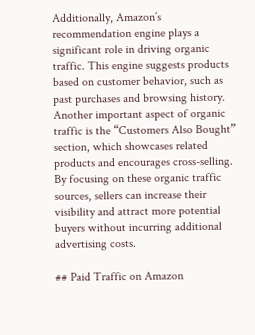Additionally, Amazon’s recommendation engine plays a significant role in driving organic traffic. This engine suggests products based on customer behavior, such as past purchases and browsing history. Another important aspect of organic traffic is the “Customers Also Bought” section, which showcases related products and encourages cross-selling. By focusing on these organic traffic sources, sellers can increase their visibility and attract more potential buyers without incurring additional advertising costs.

## Paid Traffic on Amazon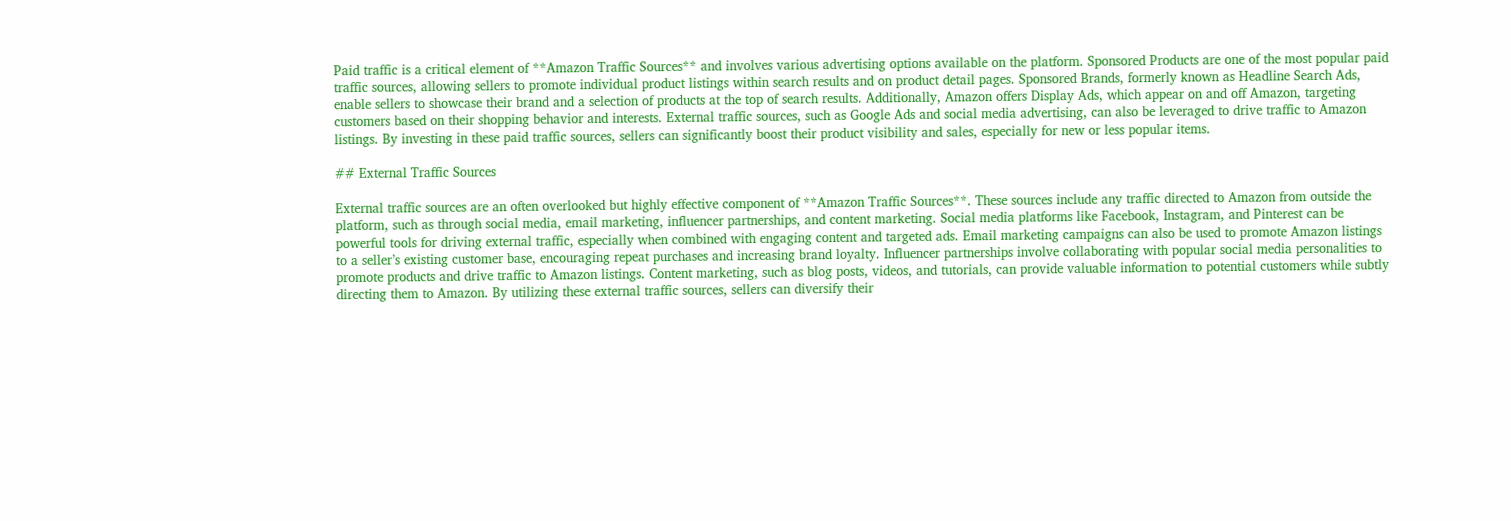Paid traffic is a critical element of **Amazon Traffic Sources** and involves various advertising options available on the platform. Sponsored Products are one of the most popular paid traffic sources, allowing sellers to promote individual product listings within search results and on product detail pages. Sponsored Brands, formerly known as Headline Search Ads, enable sellers to showcase their brand and a selection of products at the top of search results. Additionally, Amazon offers Display Ads, which appear on and off Amazon, targeting customers based on their shopping behavior and interests. External traffic sources, such as Google Ads and social media advertising, can also be leveraged to drive traffic to Amazon listings. By investing in these paid traffic sources, sellers can significantly boost their product visibility and sales, especially for new or less popular items.

## External Traffic Sources

External traffic sources are an often overlooked but highly effective component of **Amazon Traffic Sources**. These sources include any traffic directed to Amazon from outside the platform, such as through social media, email marketing, influencer partnerships, and content marketing. Social media platforms like Facebook, Instagram, and Pinterest can be powerful tools for driving external traffic, especially when combined with engaging content and targeted ads. Email marketing campaigns can also be used to promote Amazon listings to a seller’s existing customer base, encouraging repeat purchases and increasing brand loyalty. Influencer partnerships involve collaborating with popular social media personalities to promote products and drive traffic to Amazon listings. Content marketing, such as blog posts, videos, and tutorials, can provide valuable information to potential customers while subtly directing them to Amazon. By utilizing these external traffic sources, sellers can diversify their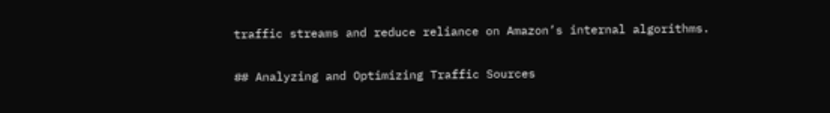traffic streams and reduce reliance on Amazon’s internal algorithms.

## Analyzing and Optimizing Traffic Sources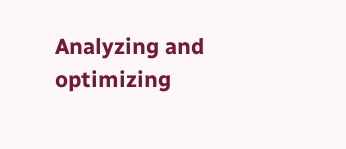Analyzing and optimizing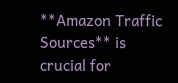**Amazon Traffic Sources** is crucial for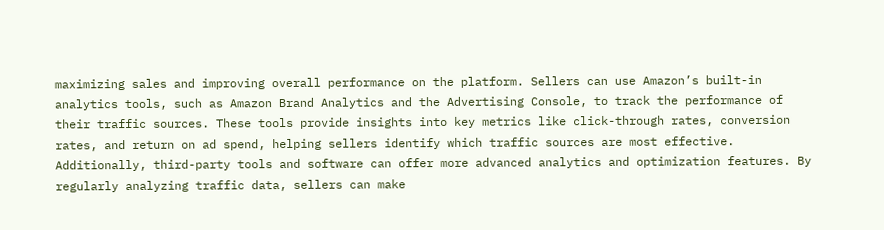maximizing sales and improving overall performance on the platform. Sellers can use Amazon’s built-in analytics tools, such as Amazon Brand Analytics and the Advertising Console, to track the performance of their traffic sources. These tools provide insights into key metrics like click-through rates, conversion rates, and return on ad spend, helping sellers identify which traffic sources are most effective. Additionally, third-party tools and software can offer more advanced analytics and optimization features. By regularly analyzing traffic data, sellers can make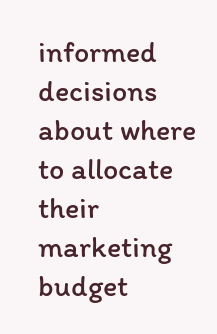informed decisions about where to allocate their marketing budget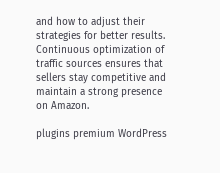and how to adjust their strategies for better results. Continuous optimization of traffic sources ensures that sellers stay competitive and maintain a strong presence on Amazon.

plugins premium WordPress